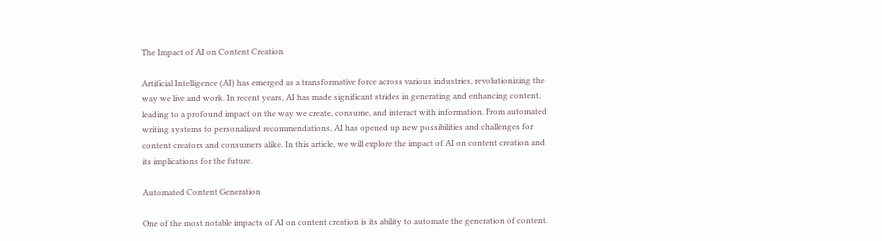The Impact of AI on Content Creation

Artificial Intelligence (AI) has emerged as a transformative force across various industries, revolutionizing the way we live and work. In recent years, AI has made significant strides in generating and enhancing content, leading to a profound impact on the way we create, consume, and interact with information. From automated writing systems to personalized recommendations, AI has opened up new possibilities and challenges for content creators and consumers alike. In this article, we will explore the impact of AI on content creation and its implications for the future.

Automated Content Generation

One of the most notable impacts of AI on content creation is its ability to automate the generation of content.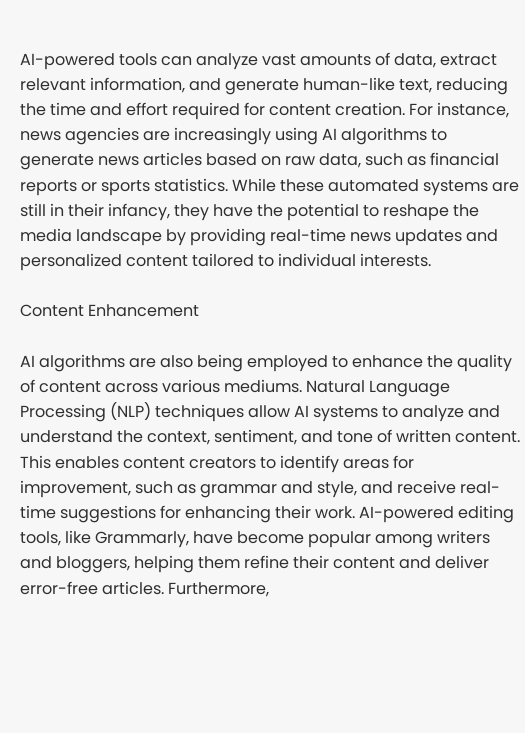AI-powered tools can analyze vast amounts of data, extract relevant information, and generate human-like text, reducing the time and effort required for content creation. For instance, news agencies are increasingly using AI algorithms to generate news articles based on raw data, such as financial reports or sports statistics. While these automated systems are still in their infancy, they have the potential to reshape the media landscape by providing real-time news updates and personalized content tailored to individual interests.

Content Enhancement

AI algorithms are also being employed to enhance the quality of content across various mediums. Natural Language Processing (NLP) techniques allow AI systems to analyze and understand the context, sentiment, and tone of written content. This enables content creators to identify areas for improvement, such as grammar and style, and receive real-time suggestions for enhancing their work. AI-powered editing tools, like Grammarly, have become popular among writers and bloggers, helping them refine their content and deliver error-free articles. Furthermore,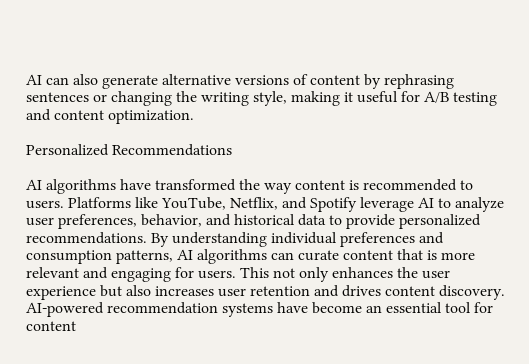AI can also generate alternative versions of content by rephrasing sentences or changing the writing style, making it useful for A/B testing and content optimization.

Personalized Recommendations

AI algorithms have transformed the way content is recommended to users. Platforms like YouTube, Netflix, and Spotify leverage AI to analyze user preferences, behavior, and historical data to provide personalized recommendations. By understanding individual preferences and consumption patterns, AI algorithms can curate content that is more relevant and engaging for users. This not only enhances the user experience but also increases user retention and drives content discovery. AI-powered recommendation systems have become an essential tool for content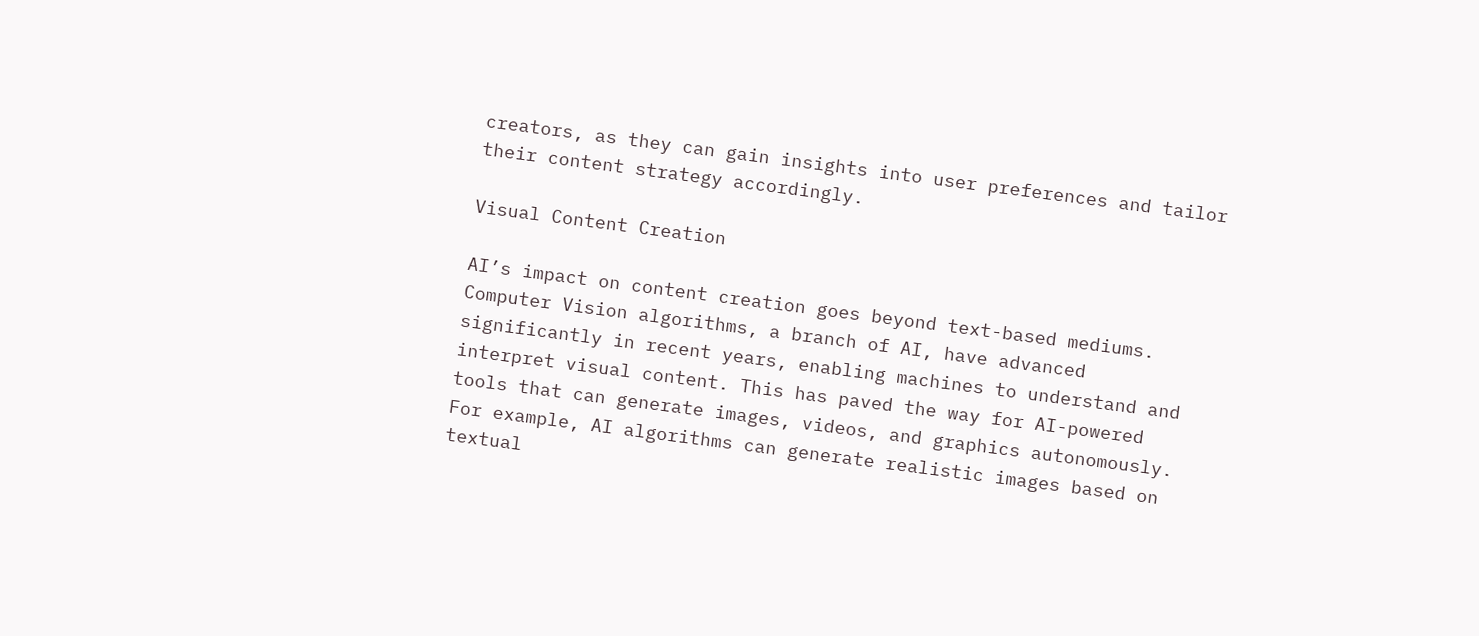creators, as they can gain insights into user preferences and tailor their content strategy accordingly.

Visual Content Creation

AI’s impact on content creation goes beyond text-based mediums. Computer Vision algorithms, a branch of AI, have advanced significantly in recent years, enabling machines to understand and interpret visual content. This has paved the way for AI-powered tools that can generate images, videos, and graphics autonomously. For example, AI algorithms can generate realistic images based on textual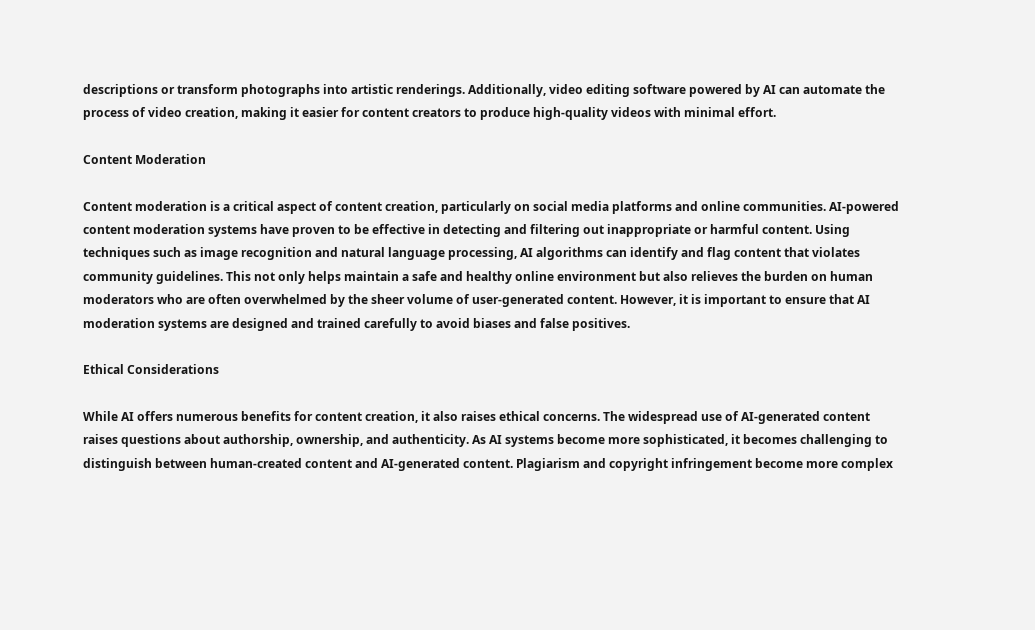descriptions or transform photographs into artistic renderings. Additionally, video editing software powered by AI can automate the process of video creation, making it easier for content creators to produce high-quality videos with minimal effort.

Content Moderation

Content moderation is a critical aspect of content creation, particularly on social media platforms and online communities. AI-powered content moderation systems have proven to be effective in detecting and filtering out inappropriate or harmful content. Using techniques such as image recognition and natural language processing, AI algorithms can identify and flag content that violates community guidelines. This not only helps maintain a safe and healthy online environment but also relieves the burden on human moderators who are often overwhelmed by the sheer volume of user-generated content. However, it is important to ensure that AI moderation systems are designed and trained carefully to avoid biases and false positives.

Ethical Considerations

While AI offers numerous benefits for content creation, it also raises ethical concerns. The widespread use of AI-generated content raises questions about authorship, ownership, and authenticity. As AI systems become more sophisticated, it becomes challenging to distinguish between human-created content and AI-generated content. Plagiarism and copyright infringement become more complex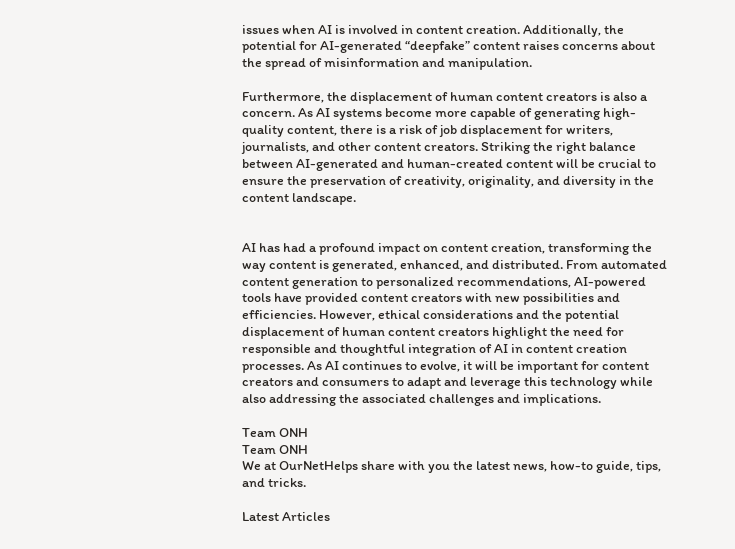issues when AI is involved in content creation. Additionally, the potential for AI-generated “deepfake” content raises concerns about the spread of misinformation and manipulation.

Furthermore, the displacement of human content creators is also a concern. As AI systems become more capable of generating high-quality content, there is a risk of job displacement for writers, journalists, and other content creators. Striking the right balance between AI-generated and human-created content will be crucial to ensure the preservation of creativity, originality, and diversity in the content landscape.


AI has had a profound impact on content creation, transforming the way content is generated, enhanced, and distributed. From automated content generation to personalized recommendations, AI-powered tools have provided content creators with new possibilities and efficiencies. However, ethical considerations and the potential displacement of human content creators highlight the need for responsible and thoughtful integration of AI in content creation processes. As AI continues to evolve, it will be important for content creators and consumers to adapt and leverage this technology while also addressing the associated challenges and implications.

Team ONH
Team ONH
We at OurNetHelps share with you the latest news, how-to guide, tips, and tricks.

Latest Articles